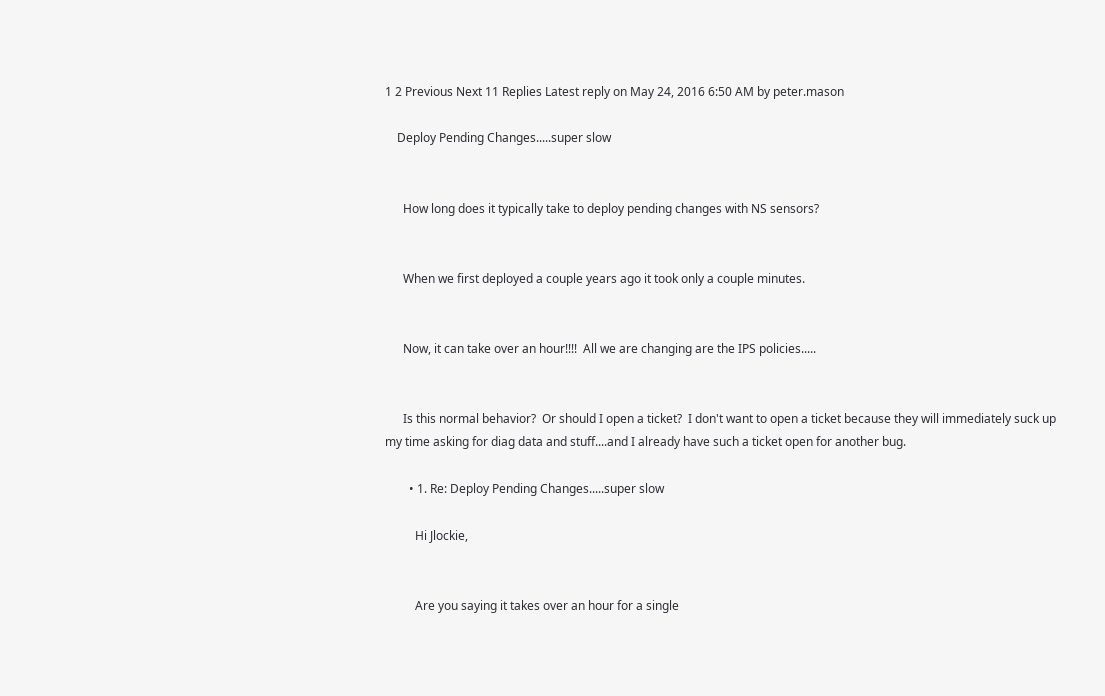1 2 Previous Next 11 Replies Latest reply on May 24, 2016 6:50 AM by peter.mason

    Deploy Pending Changes.....super slow


      How long does it typically take to deploy pending changes with NS sensors?


      When we first deployed a couple years ago it took only a couple minutes.


      Now, it can take over an hour!!!!  All we are changing are the IPS policies.....


      Is this normal behavior?  Or should I open a ticket?  I don't want to open a ticket because they will immediately suck up my time asking for diag data and stuff....and I already have such a ticket open for another bug.

        • 1. Re: Deploy Pending Changes.....super slow

          Hi Jlockie,


          Are you saying it takes over an hour for a single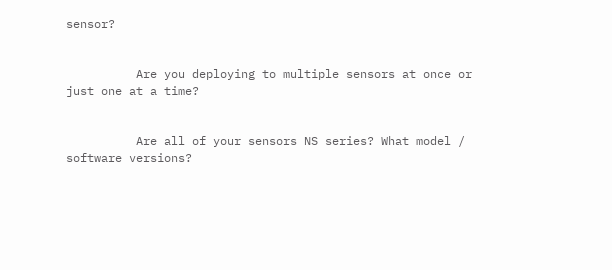sensor?


          Are you deploying to multiple sensors at once or just one at a time?


          Are all of your sensors NS series? What model / software versions?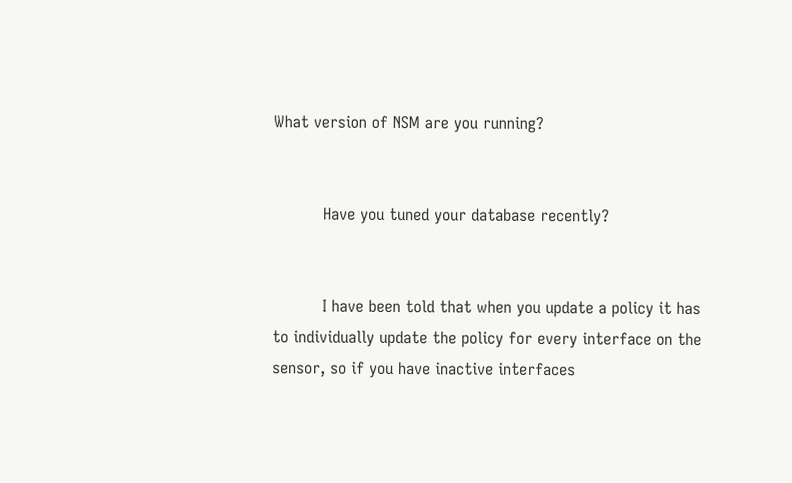What version of NSM are you running?


          Have you tuned your database recently?


          I have been told that when you update a policy it has to individually update the policy for every interface on the sensor, so if you have inactive interfaces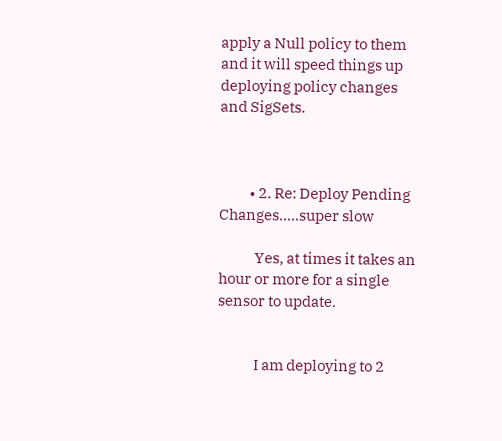apply a Null policy to them and it will speed things up deploying policy changes and SigSets.



          • 2. Re: Deploy Pending Changes.....super slow

            Yes, at times it takes an hour or more for a single sensor to update.


            I am deploying to 2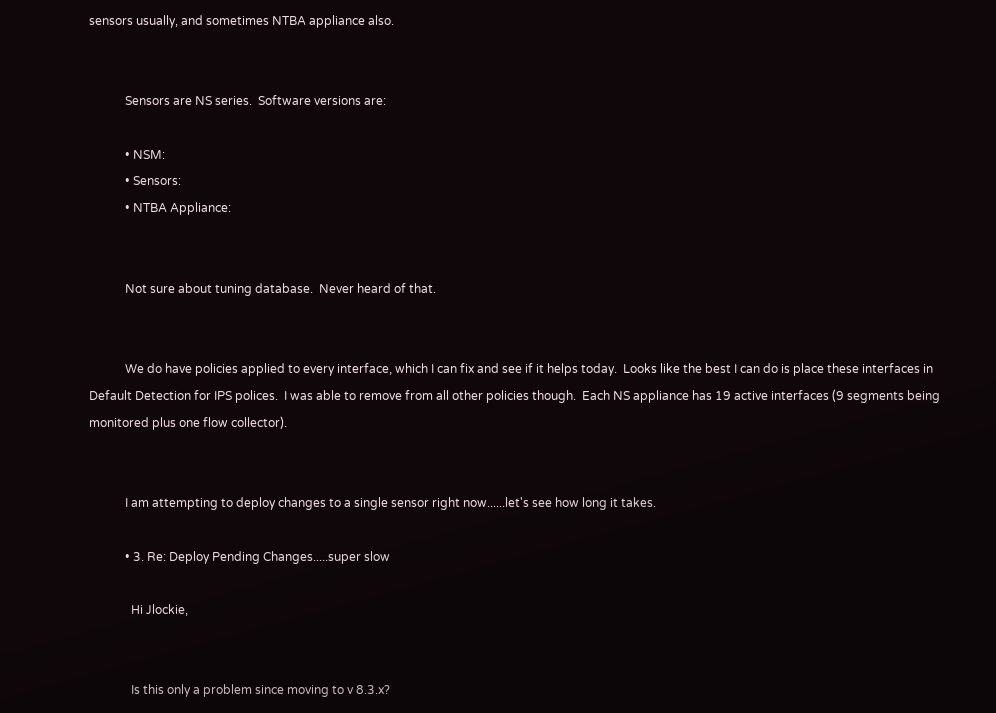sensors usually, and sometimes NTBA appliance also.


            Sensors are NS series.  Software versions are:

            • NSM:
            • Sensors:
            • NTBA Appliance:


            Not sure about tuning database.  Never heard of that.


            We do have policies applied to every interface, which I can fix and see if it helps today.  Looks like the best I can do is place these interfaces in Default Detection for IPS polices.  I was able to remove from all other policies though.  Each NS appliance has 19 active interfaces (9 segments being monitored plus one flow collector).


            I am attempting to deploy changes to a single sensor right now......let's see how long it takes.

            • 3. Re: Deploy Pending Changes.....super slow

              Hi Jlockie,


              Is this only a problem since moving to v 8.3.x?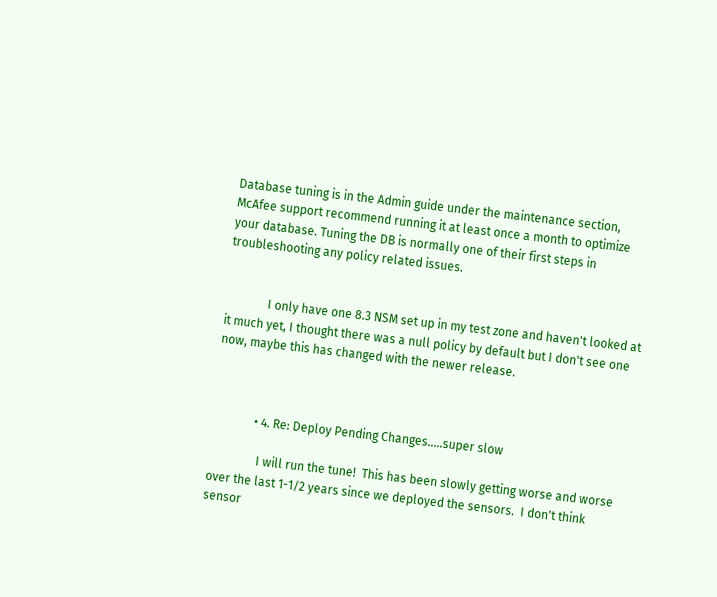Database tuning is in the Admin guide under the maintenance section, McAfee support recommend running it at least once a month to optimize your database. Tuning the DB is normally one of their first steps in troubleshooting any policy related issues.


              I only have one 8.3 NSM set up in my test zone and haven't looked at it much yet, I thought there was a null policy by default but I don't see one now, maybe this has changed with the newer release.



              • 4. Re: Deploy Pending Changes.....super slow

                I will run the tune!  This has been slowly getting worse and worse over the last 1-1/2 years since we deployed the sensors.  I don't think sensor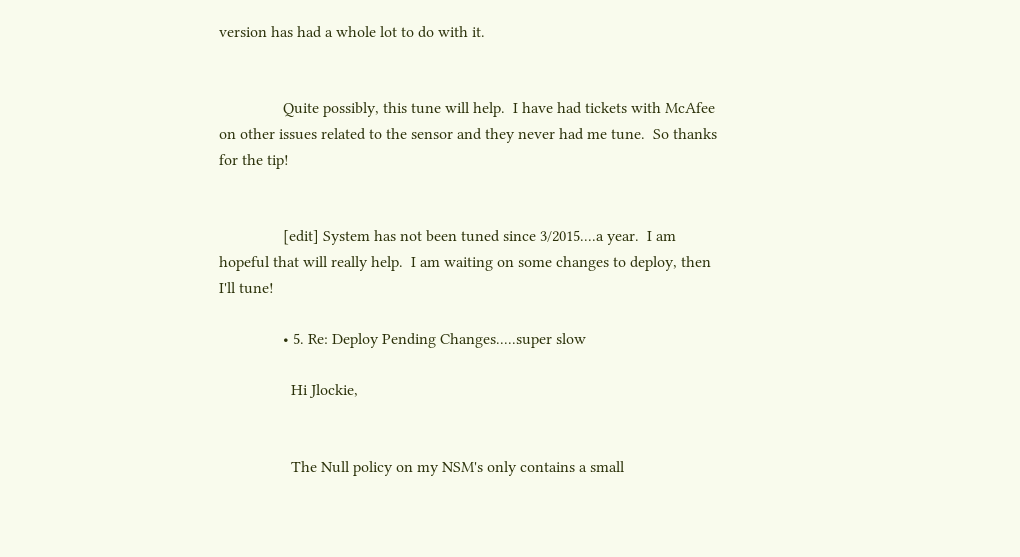version has had a whole lot to do with it.


                Quite possibly, this tune will help.  I have had tickets with McAfee on other issues related to the sensor and they never had me tune.  So thanks for the tip!


                [edit] System has not been tuned since 3/2015....a year.  I am hopeful that will really help.  I am waiting on some changes to deploy, then I'll tune!

                • 5. Re: Deploy Pending Changes.....super slow

                  Hi Jlockie,


                  The Null policy on my NSM's only contains a small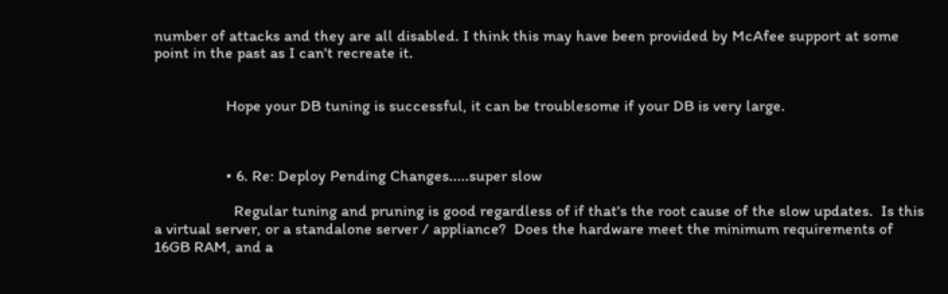number of attacks and they are all disabled. I think this may have been provided by McAfee support at some point in the past as I can't recreate it.


                  Hope your DB tuning is successful, it can be troublesome if your DB is very large.



                  • 6. Re: Deploy Pending Changes.....super slow

                    Regular tuning and pruning is good regardless of if that's the root cause of the slow updates.  Is this a virtual server, or a standalone server / appliance?  Does the hardware meet the minimum requirements of 16GB RAM, and a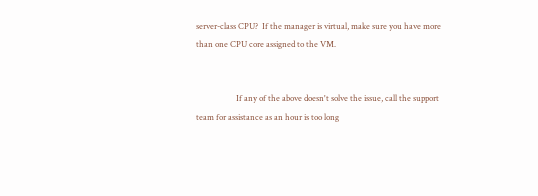server-class CPU?  If the manager is virtual, make sure you have more than one CPU core assigned to the VM.


                    If any of the above doesn't solve the issue, call the support team for assistance as an hour is too long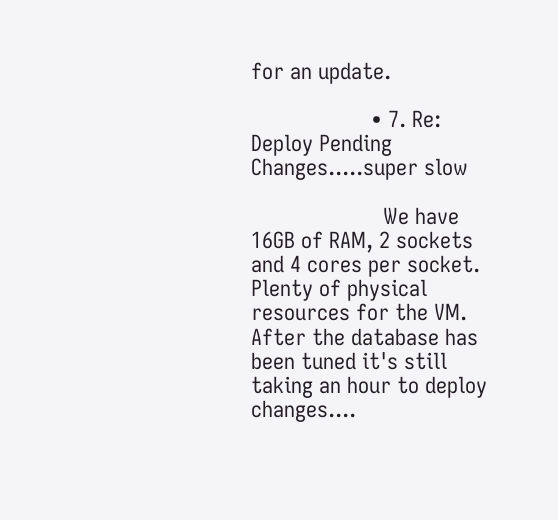for an update.

                    • 7. Re: Deploy Pending Changes.....super slow

                      We have 16GB of RAM, 2 sockets and 4 cores per socket.  Plenty of physical resources for the VM.  After the database has been tuned it's still taking an hour to deploy changes....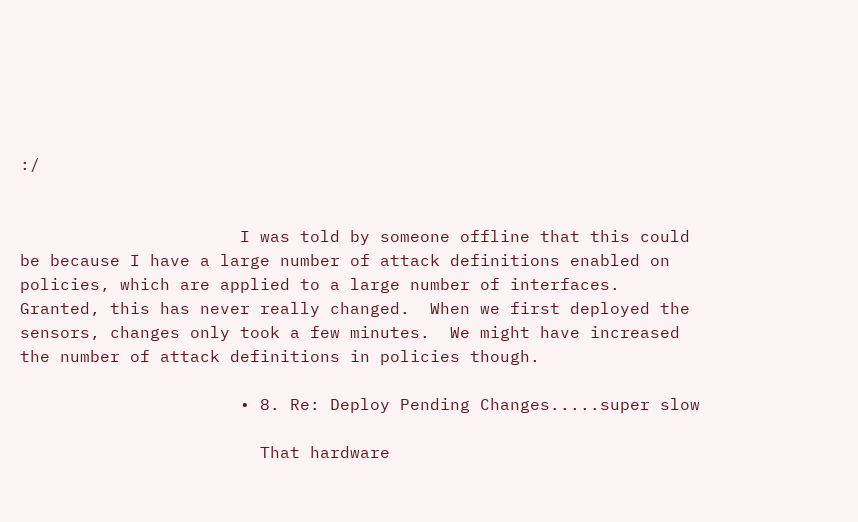:/


                      I was told by someone offline that this could be because I have a large number of attack definitions enabled on policies, which are applied to a large number of interfaces.  Granted, this has never really changed.  When we first deployed the sensors, changes only took a few minutes.  We might have increased the number of attack definitions in policies though.

                      • 8. Re: Deploy Pending Changes.....super slow

                        That hardware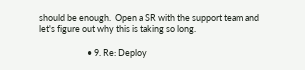should be enough.  Open a SR with the support team and let's figure out why this is taking so long.

                        • 9. Re: Deploy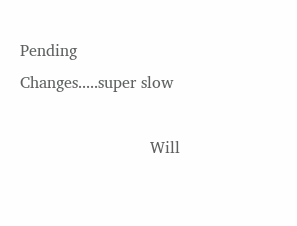Pending Changes.....super slow

                          Will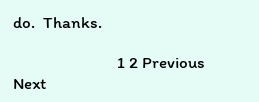do.  Thanks.

                          1 2 Previous Next